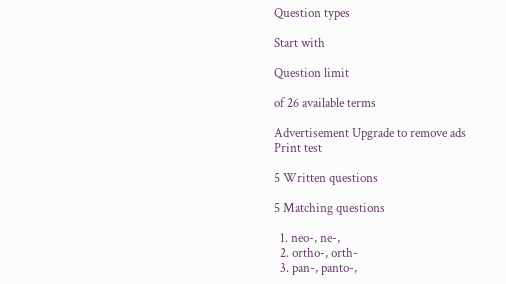Question types

Start with

Question limit

of 26 available terms

Advertisement Upgrade to remove ads
Print test

5 Written questions

5 Matching questions

  1. neo-, ne-,
  2. ortho-, orth-
  3. pan-, panto-,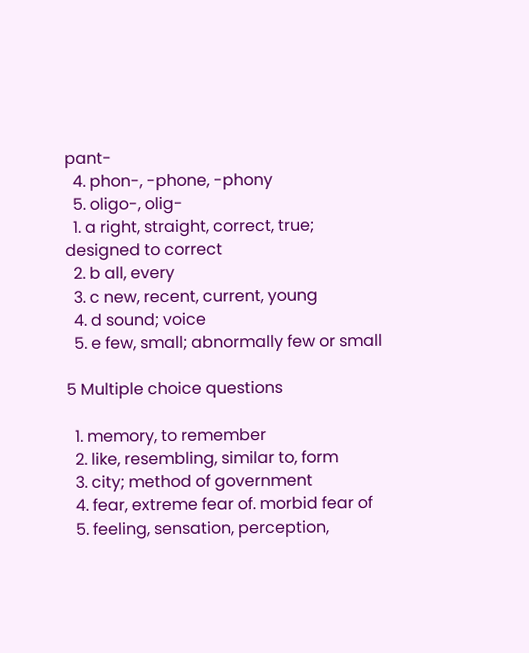pant-
  4. phon-, -phone, -phony
  5. oligo-, olig-
  1. a right, straight, correct, true; designed to correct
  2. b all, every
  3. c new, recent, current, young
  4. d sound; voice
  5. e few, small; abnormally few or small

5 Multiple choice questions

  1. memory, to remember
  2. like, resembling, similar to, form
  3. city; method of government
  4. fear, extreme fear of. morbid fear of
  5. feeling, sensation, perception,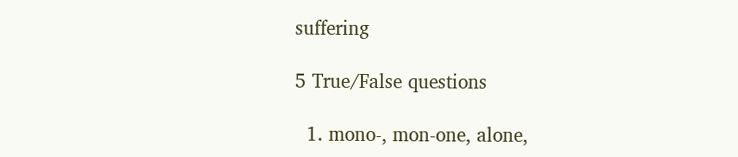suffering

5 True/False questions

  1. mono-, mon-one, alone,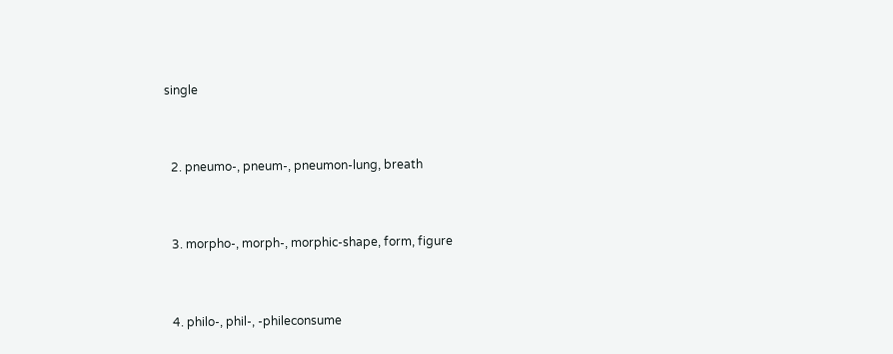single


  2. pneumo-, pneum-, pneumon-lung, breath


  3. morpho-, morph-, morphic-shape, form, figure


  4. philo-, phil-, -phileconsume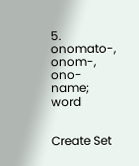5. onomato-, onom-, ono-name; word


Create Set